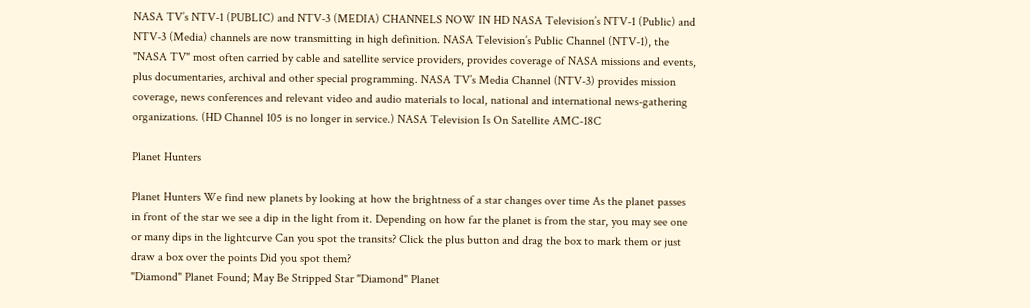NASA TV’s NTV-1 (PUBLIC) and NTV-3 (MEDIA) CHANNELS NOW IN HD NASA Television’s NTV-1 (Public) and NTV-3 (Media) channels are now transmitting in high definition. NASA Television’s Public Channel (NTV-1), the "NASA TV" most often carried by cable and satellite service providers, provides coverage of NASA missions and events, plus documentaries, archival and other special programming. NASA TV’s Media Channel (NTV-3) provides mission coverage, news conferences and relevant video and audio materials to local, national and international news-gathering organizations. (HD Channel 105 is no longer in service.) NASA Television Is On Satellite AMC-18C

Planet Hunters

Planet Hunters We find new planets by looking at how the brightness of a star changes over time As the planet passes in front of the star we see a dip in the light from it. Depending on how far the planet is from the star, you may see one or many dips in the lightcurve Can you spot the transits? Click the plus button and drag the box to mark them or just draw a box over the points Did you spot them?
"Diamond" Planet Found; May Be Stripped Star "Diamond" Planet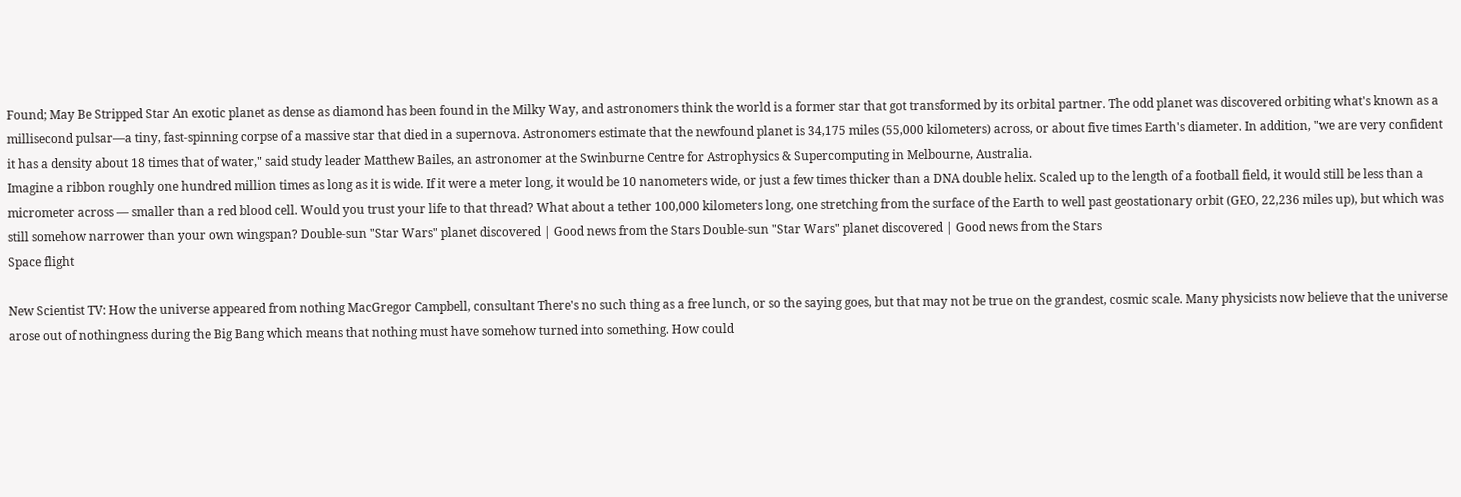Found; May Be Stripped Star An exotic planet as dense as diamond has been found in the Milky Way, and astronomers think the world is a former star that got transformed by its orbital partner. The odd planet was discovered orbiting what's known as a millisecond pulsar—a tiny, fast-spinning corpse of a massive star that died in a supernova. Astronomers estimate that the newfound planet is 34,175 miles (55,000 kilometers) across, or about five times Earth's diameter. In addition, "we are very confident it has a density about 18 times that of water," said study leader Matthew Bailes, an astronomer at the Swinburne Centre for Astrophysics & Supercomputing in Melbourne, Australia.
Imagine a ribbon roughly one hundred million times as long as it is wide. If it were a meter long, it would be 10 nanometers wide, or just a few times thicker than a DNA double helix. Scaled up to the length of a football field, it would still be less than a micrometer across — smaller than a red blood cell. Would you trust your life to that thread? What about a tether 100,000 kilometers long, one stretching from the surface of the Earth to well past geostationary orbit (GEO, 22,236 miles up), but which was still somehow narrower than your own wingspan? Double-sun "Star Wars" planet discovered | Good news from the Stars Double-sun "Star Wars" planet discovered | Good news from the Stars
Space flight

New Scientist TV: How the universe appeared from nothing MacGregor Campbell, consultant There's no such thing as a free lunch, or so the saying goes, but that may not be true on the grandest, cosmic scale. Many physicists now believe that the universe arose out of nothingness during the Big Bang which means that nothing must have somehow turned into something. How could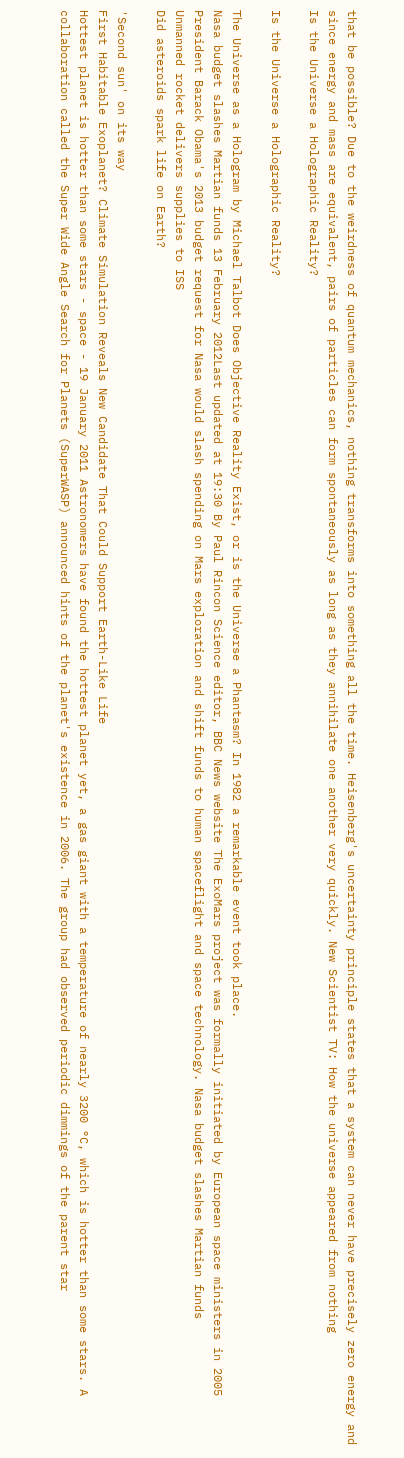that be possible? Due to the weirdness of quantum mechanics, nothing transforms into something all the time. Heisenberg's uncertainty principle states that a system can never have precisely zero energy and since energy and mass are equivalent, pairs of particles can form spontaneously as long as they annihilate one another very quickly. New Scientist TV: How the universe appeared from nothing
Is the Universe a Holographic Reality?

Is the Universe a Holographic Reality?

The Universe as a Hologram by Michael Talbot Does Objective Reality Exist, or is the Universe a Phantasm? In 1982 a remarkable event took place.
Nasa budget slashes Martian funds 13 February 2012Last updated at 19:30 By Paul Rincon Science editor, BBC News website The ExoMars project was formally initiated by European space ministers in 2005 President Barack Obama's 2013 budget request for Nasa would slash spending on Mars exploration and shift funds to human spaceflight and space technology. Nasa budget slashes Martian funds
Unmanned rocket delivers supplies to ISS
Did asteroids spark life on Earth?

'Second sun' on its way
First Habitable Exoplanet? Climate Simulation Reveals New Candidate That Could Support Earth-Like Life
Hottest planet is hotter than some stars - space - 19 January 2011 Astronomers have found the hottest planet yet, a gas giant with a temperature of nearly 3200 °C, which is hotter than some stars. A collaboration called the Super Wide Angle Search for Planets (SuperWASP) announced hints of the planet's existence in 2006. The group had observed periodic dimmings of the parent star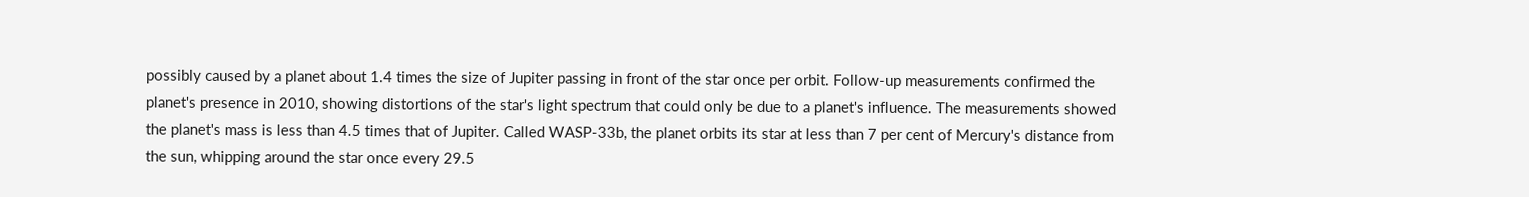possibly caused by a planet about 1.4 times the size of Jupiter passing in front of the star once per orbit. Follow-up measurements confirmed the planet's presence in 2010, showing distortions of the star's light spectrum that could only be due to a planet's influence. The measurements showed the planet's mass is less than 4.5 times that of Jupiter. Called WASP-33b, the planet orbits its star at less than 7 per cent of Mercury's distance from the sun, whipping around the star once every 29.5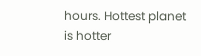hours. Hottest planet is hotter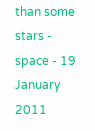than some stars - space - 19 January 2011